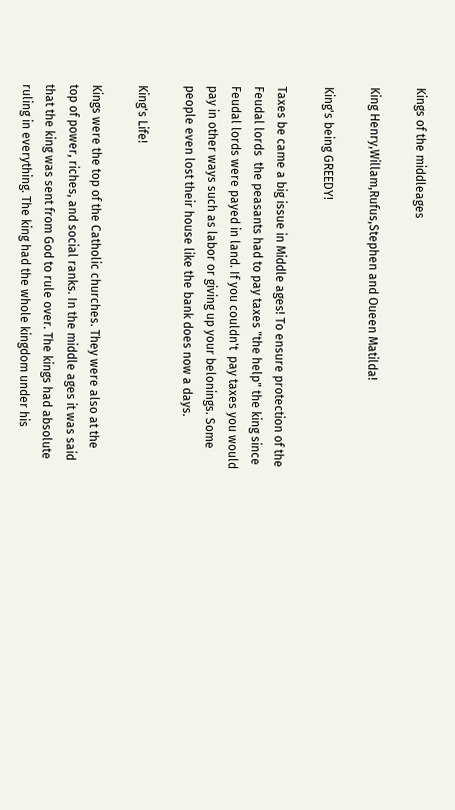Kings of the middleages

King Henry,Willam,Rufus,Stephen and Oueen Matilda!

King's being GREEDY!

Taxes be came a big issue in Middle ages! To ensure protection of the Feudal lords  the peasants had to pay taxes "the help" the king since Feudal lords were payed in land. If you couldn't  pay taxes you would pay in other ways such as labor or giving up your belonings. Some people even lost their house like the bank does now a days.

King's Life!

Kings were the top of the Catholic churches. They were also at the top of power, riches, and social ranks. In the middle ages it was said that the king was sent from God to rule over. The kings had absolute ruling in everything. The king had the whole kingdom under his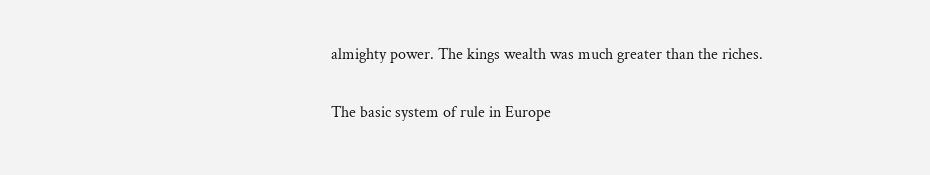almighty power. The kings wealth was much greater than the riches.


The basic system of rule in Europe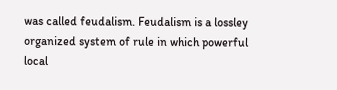was called feudalism. Feudalism is a lossley organized system of rule in which powerful local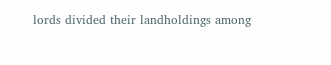lords divided their landholdings among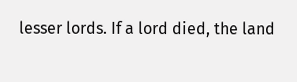lesser lords. If a lord died, the land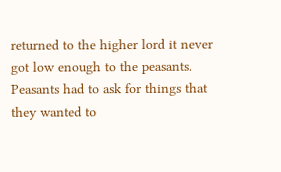returned to the higher lord it never got low enough to the peasants. Peasants had to ask for things that they wanted to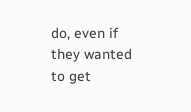do, even if they wanted to get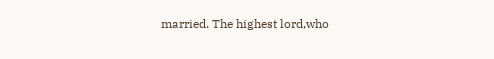married. The highest lord,who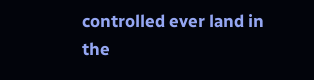controlled ever land in the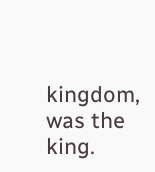kingdom, was the king.